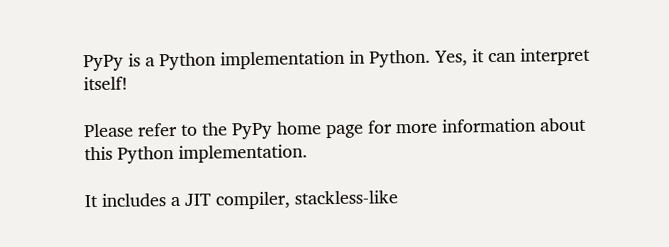PyPy is a Python implementation in Python. Yes, it can interpret itself!

Please refer to the PyPy home page for more information about this Python implementation.

It includes a JIT compiler, stackless-like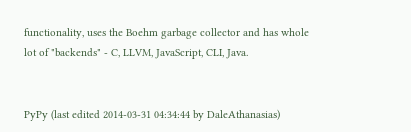functionality, uses the Boehm garbage collector and has whole lot of "backends" - C, LLVM, JavaScript, CLI, Java.


PyPy (last edited 2014-03-31 04:34:44 by DaleAthanasias)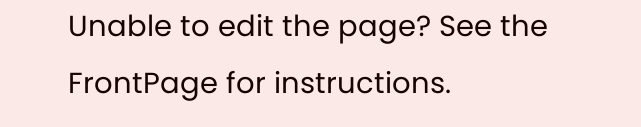Unable to edit the page? See the FrontPage for instructions.